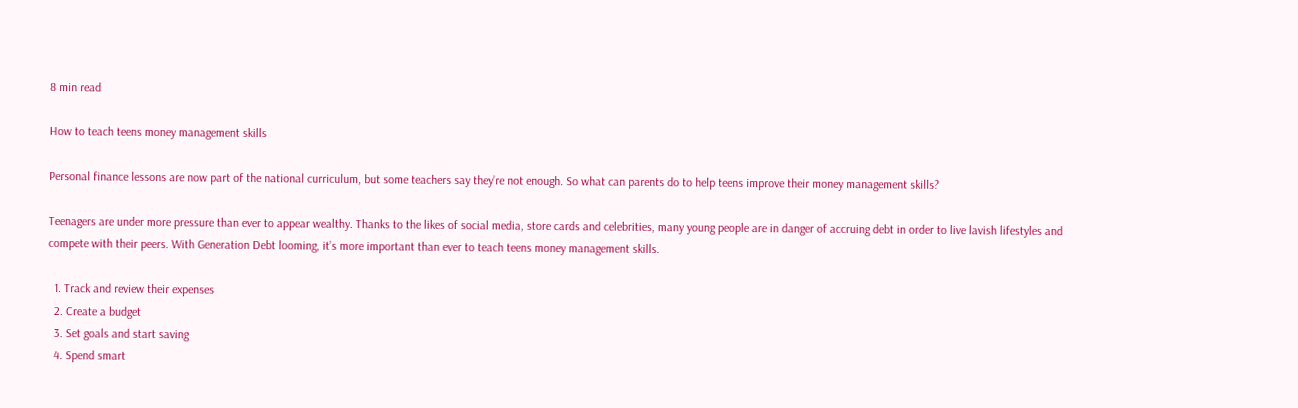8 min read

How to teach teens money management skills

Personal finance lessons are now part of the national curriculum, but some teachers say they’re not enough. So what can parents do to help teens improve their money management skills?

Teenagers are under more pressure than ever to appear wealthy. Thanks to the likes of social media, store cards and celebrities, many young people are in danger of accruing debt in order to live lavish lifestyles and compete with their peers. With Generation Debt looming, it’s more important than ever to teach teens money management skills.

  1. Track and review their expenses
  2. Create a budget
  3. Set goals and start saving
  4. Spend smart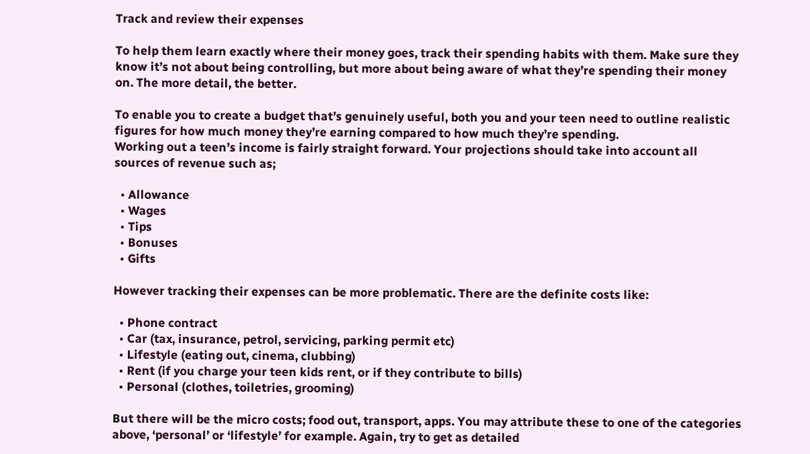Track and review their expenses

To help them learn exactly where their money goes, track their spending habits with them. Make sure they know it’s not about being controlling, but more about being aware of what they’re spending their money on. The more detail, the better.

To enable you to create a budget that’s genuinely useful, both you and your teen need to outline realistic figures for how much money they’re earning compared to how much they’re spending.
Working out a teen’s income is fairly straight forward. Your projections should take into account all sources of revenue such as;

  • Allowance
  • Wages
  • Tips
  • Bonuses
  • Gifts

However tracking their expenses can be more problematic. There are the definite costs like:

  • Phone contract
  • Car (tax, insurance, petrol, servicing, parking permit etc)
  • Lifestyle (eating out, cinema, clubbing)
  • Rent (if you charge your teen kids rent, or if they contribute to bills)
  • Personal (clothes, toiletries, grooming)

But there will be the micro costs; food out, transport, apps. You may attribute these to one of the categories above, ‘personal’ or ‘lifestyle’ for example. Again, try to get as detailed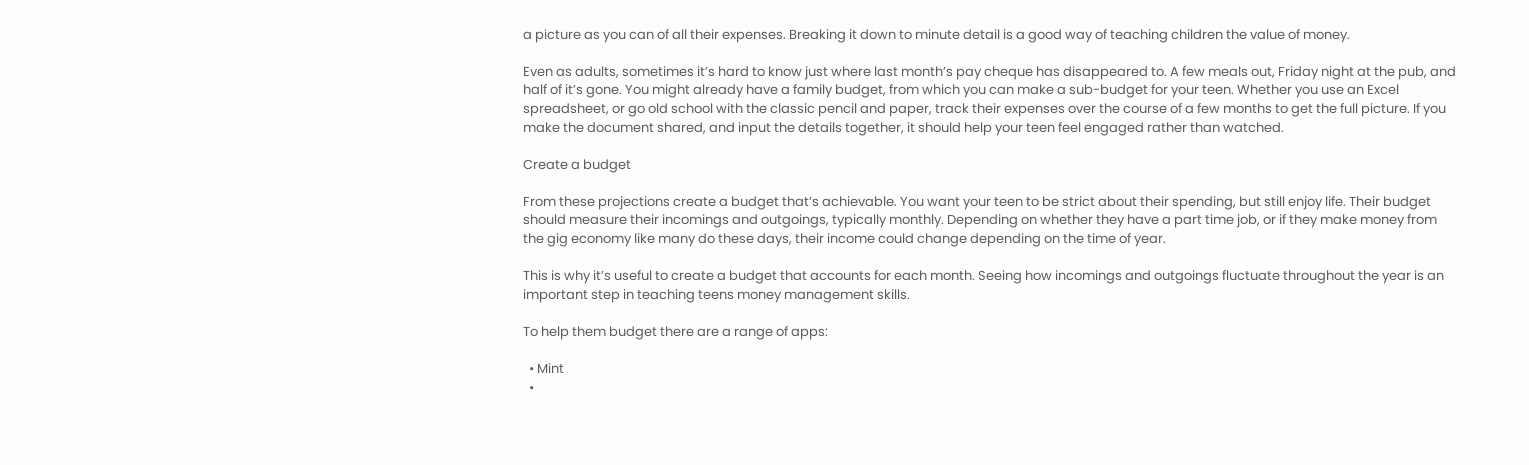a picture as you can of all their expenses. Breaking it down to minute detail is a good way of teaching children the value of money.

Even as adults, sometimes it’s hard to know just where last month’s pay cheque has disappeared to. A few meals out, Friday night at the pub, and half of it’s gone. You might already have a family budget, from which you can make a sub-budget for your teen. Whether you use an Excel spreadsheet, or go old school with the classic pencil and paper, track their expenses over the course of a few months to get the full picture. If you make the document shared, and input the details together, it should help your teen feel engaged rather than watched.

Create a budget

From these projections create a budget that’s achievable. You want your teen to be strict about their spending, but still enjoy life. Their budget should measure their incomings and outgoings, typically monthly. Depending on whether they have a part time job, or if they make money from the gig economy like many do these days, their income could change depending on the time of year.

This is why it’s useful to create a budget that accounts for each month. Seeing how incomings and outgoings fluctuate throughout the year is an important step in teaching teens money management skills.

To help them budget there are a range of apps:

  • Mint
  •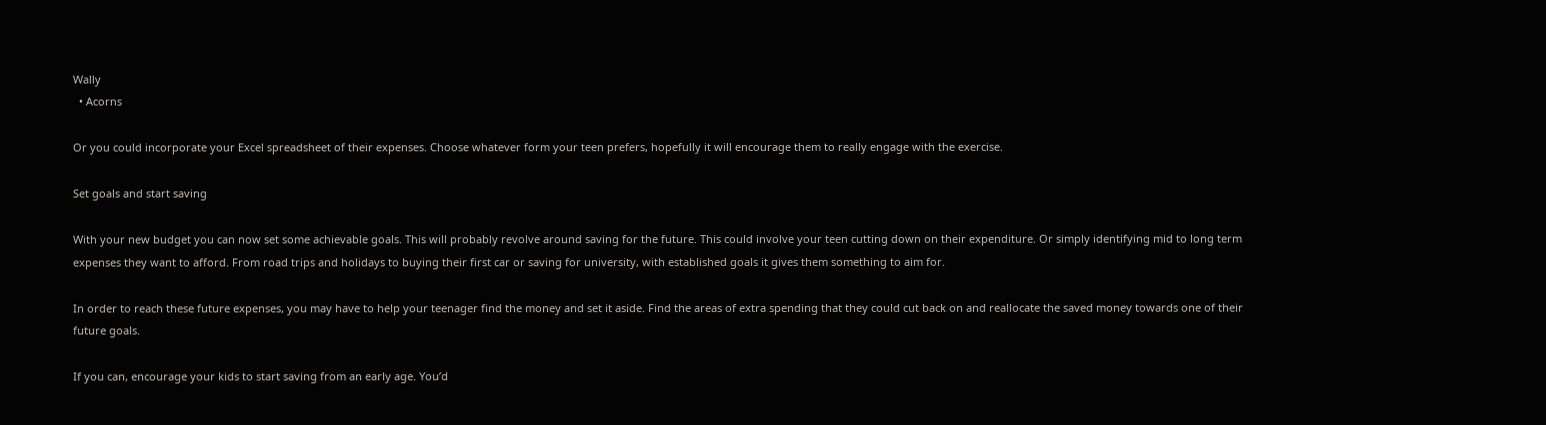Wally
  • Acorns

Or you could incorporate your Excel spreadsheet of their expenses. Choose whatever form your teen prefers, hopefully it will encourage them to really engage with the exercise.

Set goals and start saving

With your new budget you can now set some achievable goals. This will probably revolve around saving for the future. This could involve your teen cutting down on their expenditure. Or simply identifying mid to long term expenses they want to afford. From road trips and holidays to buying their first car or saving for university, with established goals it gives them something to aim for.

In order to reach these future expenses, you may have to help your teenager find the money and set it aside. Find the areas of extra spending that they could cut back on and reallocate the saved money towards one of their future goals.

If you can, encourage your kids to start saving from an early age. You’d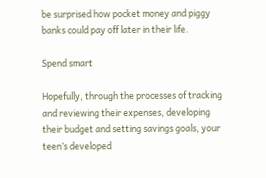be surprised how pocket money and piggy banks could pay off later in their life.

Spend smart

Hopefully, through the processes of tracking and reviewing their expenses, developing their budget and setting savings goals, your teen’s developed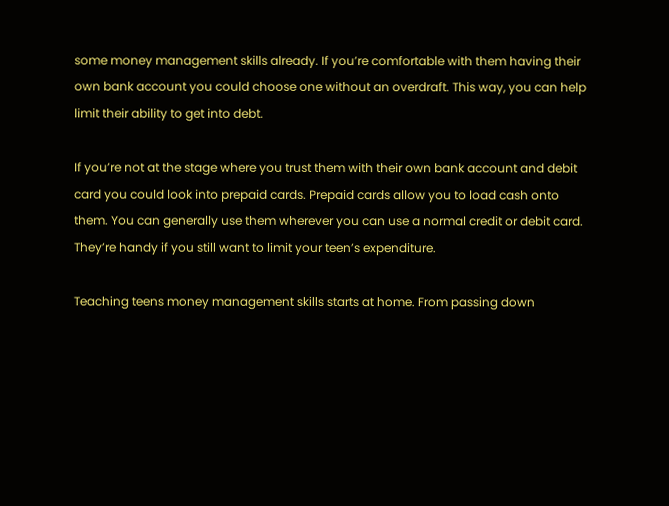some money management skills already. If you’re comfortable with them having their own bank account you could choose one without an overdraft. This way, you can help limit their ability to get into debt.

If you’re not at the stage where you trust them with their own bank account and debit card you could look into prepaid cards. Prepaid cards allow you to load cash onto them. You can generally use them wherever you can use a normal credit or debit card. They’re handy if you still want to limit your teen’s expenditure.

Teaching teens money management skills starts at home. From passing down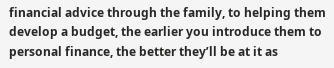financial advice through the family, to helping them develop a budget, the earlier you introduce them to personal finance, the better they’ll be at it as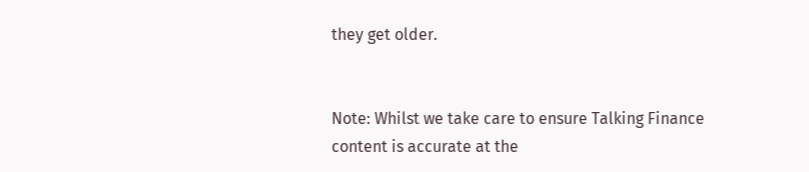they get older.


Note: Whilst we take care to ensure Talking Finance content is accurate at the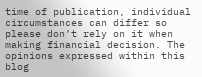time of publication, individual circumstances can differ so please don’t rely on it when making financial decision. The opinions expressed within this blog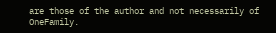are those of the author and not necessarily of OneFamily.